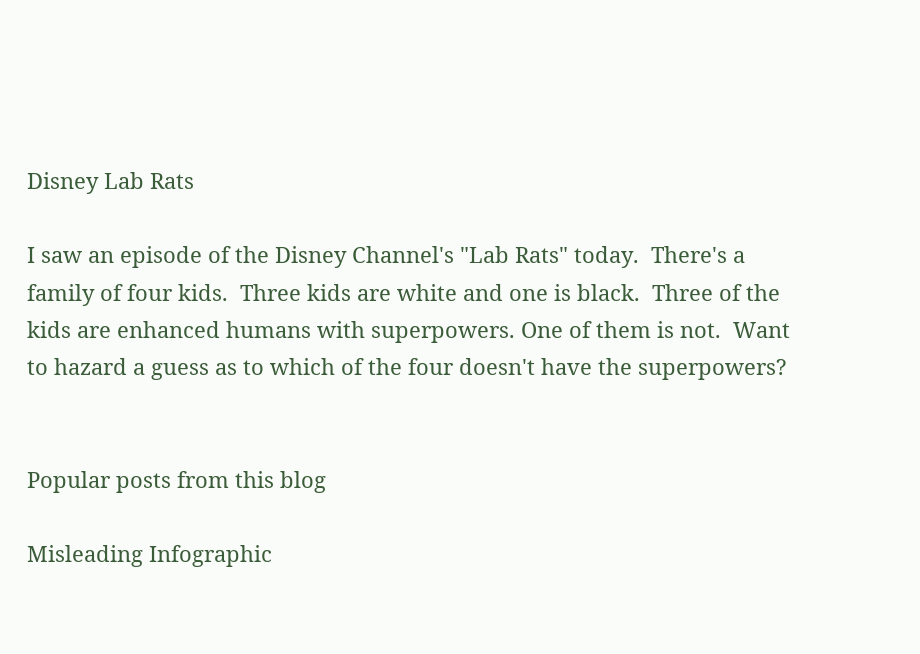Disney Lab Rats

I saw an episode of the Disney Channel's "Lab Rats" today.  There's a family of four kids.  Three kids are white and one is black.  Three of the kids are enhanced humans with superpowers. One of them is not.  Want to hazard a guess as to which of the four doesn't have the superpowers?


Popular posts from this blog

Misleading Infographic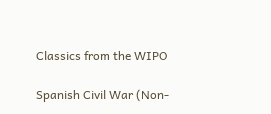Classics from the WIPO

Spanish Civil War (Non-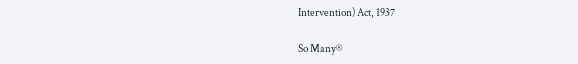Intervention) Act, 1937

So Many®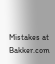Mistakes at Bakker.com